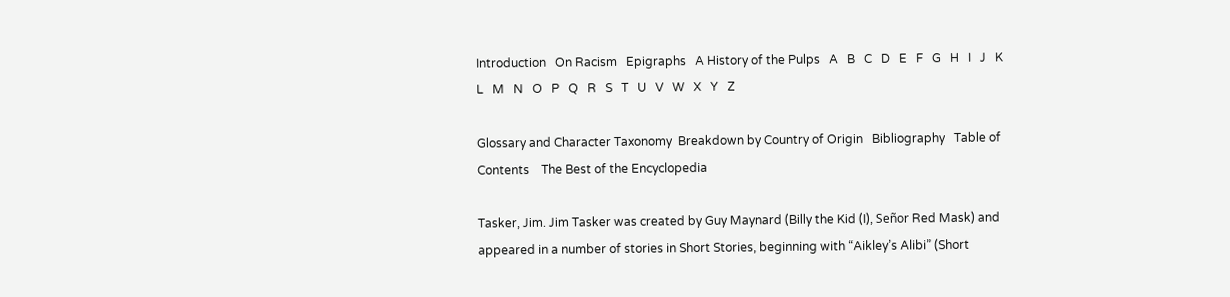Introduction   On Racism   Epigraphs   A History of the Pulps   A   B   C   D   E   F   G   H   I   J   K   L   M   N   O   P   Q   R   S   T   U   V   W   X   Y   Z

Glossary and Character Taxonomy  Breakdown by Country of Origin   Bibliography   Table of Contents    The Best of the Encyclopedia

Tasker, Jim. Jim Tasker was created by Guy Maynard (Billy the Kid (I), Señor Red Mask) and appeared in a number of stories in Short Stories, beginning with “Aikley’s Alibi” (Short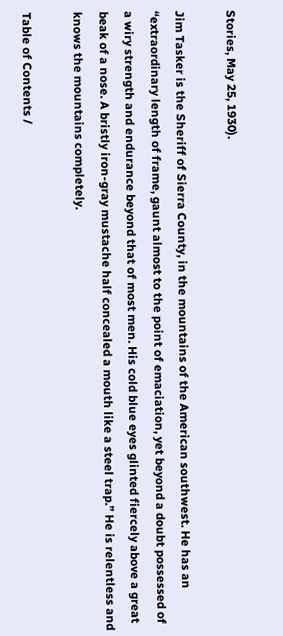Stories, May 25, 1930).

Jim Tasker is the Sheriff of Sierra County, in the mountains of the American southwest. He has an “extraordinary length of frame, gaunt almost to the point of emaciation, yet beyond a doubt possessed of a wiry strength and endurance beyond that of most men. His cold blue eyes glinted fiercely above a great beak of a nose. A bristly iron-gray mustache half concealed a mouth like a steel trap.” He is relentless and knows the mountains completely.

Table of Contents /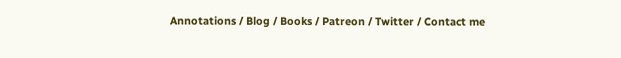Annotations / Blog / Books / Patreon / Twitter / Contact me